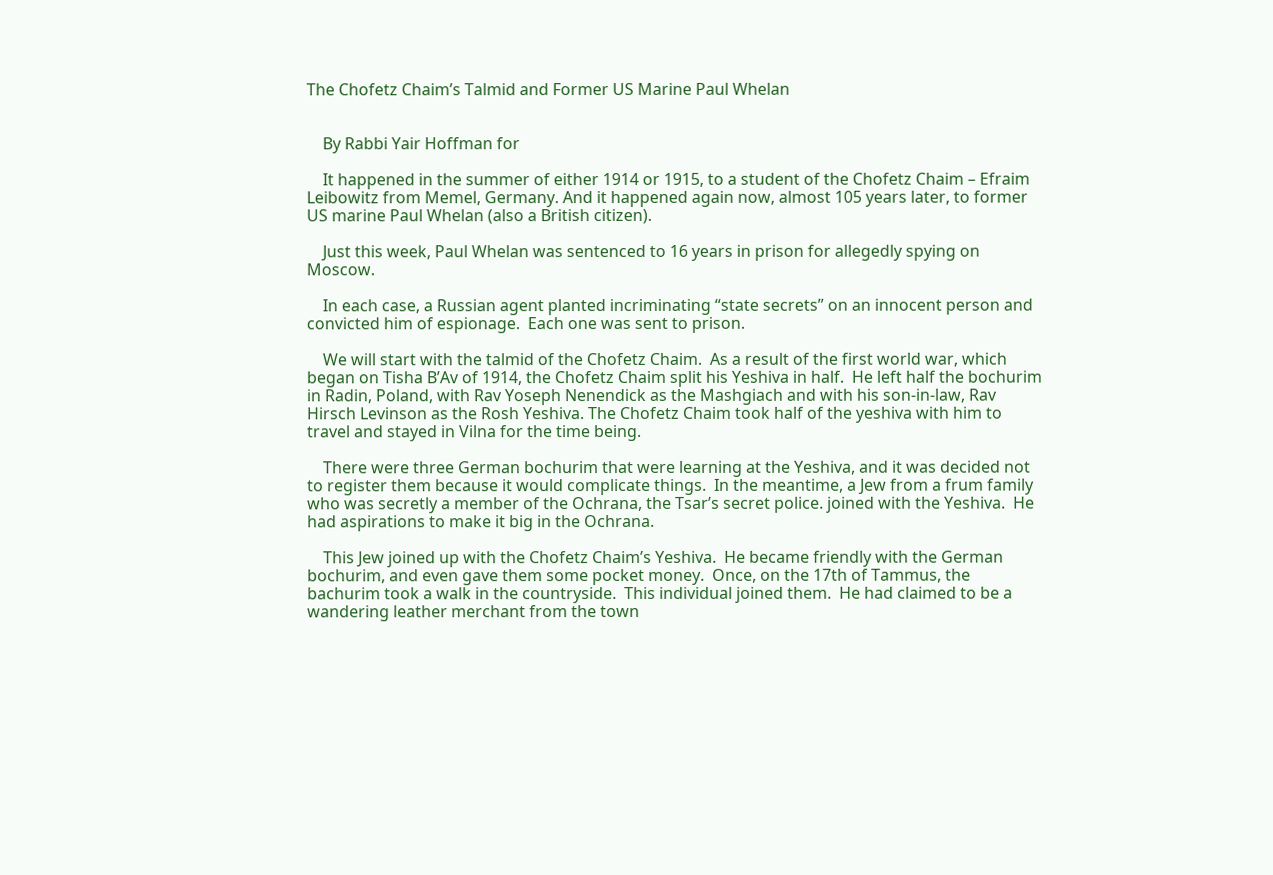The Chofetz Chaim’s Talmid and Former US Marine Paul Whelan


    By Rabbi Yair Hoffman for

    It happened in the summer of either 1914 or 1915, to a student of the Chofetz Chaim – Efraim Leibowitz from Memel, Germany. And it happened again now, almost 105 years later, to former US marine Paul Whelan (also a British citizen).

    Just this week, Paul Whelan was sentenced to 16 years in prison for allegedly spying on Moscow.

    In each case, a Russian agent planted incriminating “state secrets” on an innocent person and convicted him of espionage.  Each one was sent to prison.

    We will start with the talmid of the Chofetz Chaim.  As a result of the first world war, which began on Tisha B’Av of 1914, the Chofetz Chaim split his Yeshiva in half.  He left half the bochurim in Radin, Poland, with Rav Yoseph Nenendick as the Mashgiach and with his son-in-law, Rav Hirsch Levinson as the Rosh Yeshiva. The Chofetz Chaim took half of the yeshiva with him to travel and stayed in Vilna for the time being.

    There were three German bochurim that were learning at the Yeshiva, and it was decided not to register them because it would complicate things.  In the meantime, a Jew from a frum family who was secretly a member of the Ochrana, the Tsar’s secret police. joined with the Yeshiva.  He had aspirations to make it big in the Ochrana.

    This Jew joined up with the Chofetz Chaim’s Yeshiva.  He became friendly with the German bochurim, and even gave them some pocket money.  Once, on the 17th of Tammus, the bachurim took a walk in the countryside.  This individual joined them.  He had claimed to be a wandering leather merchant from the town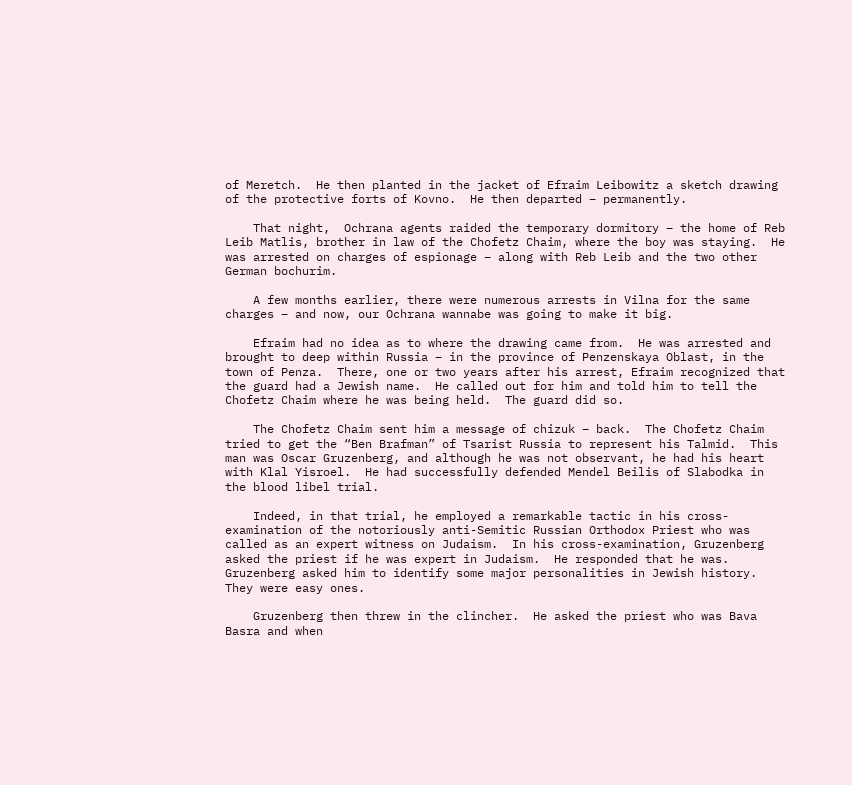of Meretch.  He then planted in the jacket of Efraim Leibowitz a sketch drawing of the protective forts of Kovno.  He then departed – permanently.

    That night,  Ochrana agents raided the temporary dormitory – the home of Reb Leib Matlis, brother in law of the Chofetz Chaim, where the boy was staying.  He was arrested on charges of espionage – along with Reb Leib and the two other German bochurim.

    A few months earlier, there were numerous arrests in Vilna for the same charges – and now, our Ochrana wannabe was going to make it big.

    Efraim had no idea as to where the drawing came from.  He was arrested and brought to deep within Russia – in the province of Penzenskaya Oblast, in the town of Penza.  There, one or two years after his arrest, Efraim recognized that the guard had a Jewish name.  He called out for him and told him to tell the Chofetz Chaim where he was being held.  The guard did so.

    The Chofetz Chaim sent him a message of chizuk – back.  The Chofetz Chaim tried to get the “Ben Brafman” of Tsarist Russia to represent his Talmid.  This man was Oscar Gruzenberg, and although he was not observant, he had his heart with Klal Yisroel.  He had successfully defended Mendel Beilis of Slabodka in the blood libel trial.

    Indeed, in that trial, he employed a remarkable tactic in his cross-examination of the notoriously anti-Semitic Russian Orthodox Priest who was called as an expert witness on Judaism.  In his cross-examination, Gruzenberg asked the priest if he was expert in Judaism.  He responded that he was.  Gruzenberg asked him to identify some major personalities in Jewish history.  They were easy ones.

    Gruzenberg then threw in the clincher.  He asked the priest who was Bava Basra and when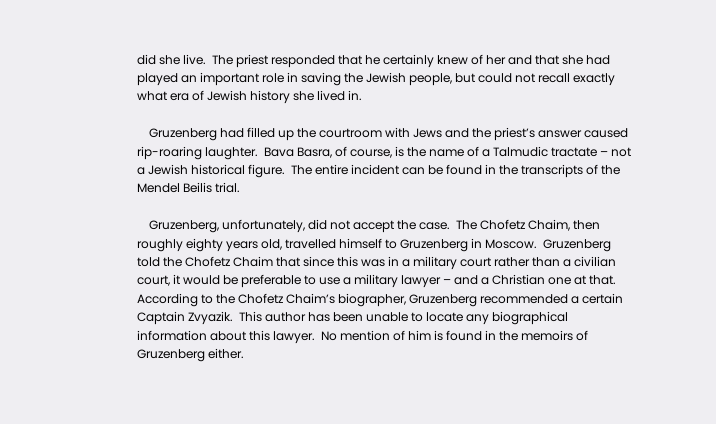did she live.  The priest responded that he certainly knew of her and that she had played an important role in saving the Jewish people, but could not recall exactly what era of Jewish history she lived in.

    Gruzenberg had filled up the courtroom with Jews and the priest’s answer caused rip-roaring laughter.  Bava Basra, of course, is the name of a Talmudic tractate – not a Jewish historical figure.  The entire incident can be found in the transcripts of the Mendel Beilis trial.

    Gruzenberg, unfortunately, did not accept the case.  The Chofetz Chaim, then roughly eighty years old, travelled himself to Gruzenberg in Moscow.  Gruzenberg told the Chofetz Chaim that since this was in a military court rather than a civilian court, it would be preferable to use a military lawyer – and a Christian one at that.  According to the Chofetz Chaim’s biographer, Gruzenberg recommended a certain Captain Zvyazik.  This author has been unable to locate any biographical information about this lawyer.  No mention of him is found in the memoirs of Gruzenberg either.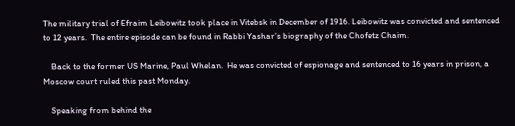The military trial of Efraim Leibowitz took place in Vitebsk in December of 1916. Leibowitz was convicted and sentenced to 12 years.  The entire episode can be found in Rabbi Yashar’s biography of the Chofetz Chaim.

    Back to the former US Marine, Paul Whelan.  He was convicted of espionage and sentenced to 16 years in prison, a Moscow court ruled this past Monday.

    Speaking from behind the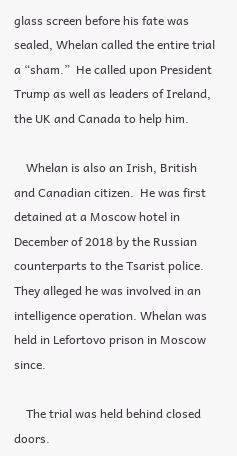glass screen before his fate was sealed, Whelan called the entire trial a “sham.”  He called upon President Trump as well as leaders of Ireland, the UK and Canada to help him.

    Whelan is also an Irish, British and Canadian citizen.  He was first detained at a Moscow hotel in December of 2018 by the Russian counterparts to the Tsarist police.  They alleged he was involved in an intelligence operation. Whelan was held in Lefortovo prison in Moscow since.

    The trial was held behind closed doors.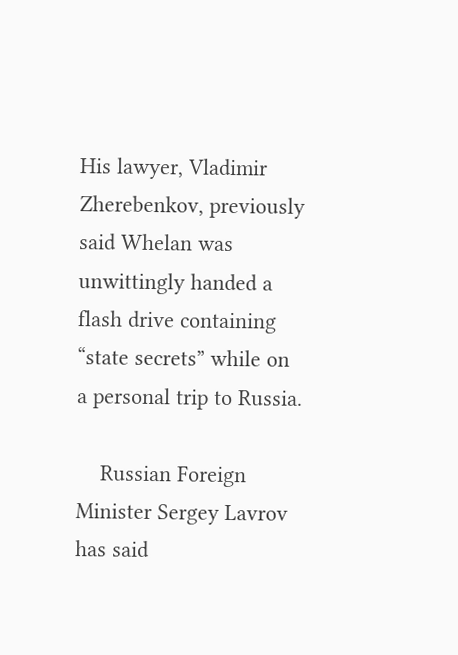His lawyer, Vladimir Zherebenkov, previously said Whelan was unwittingly handed a flash drive containing “state secrets” while on a personal trip to Russia.

    Russian Foreign Minister Sergey Lavrov has said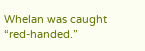Whelan was caught “red-handed.”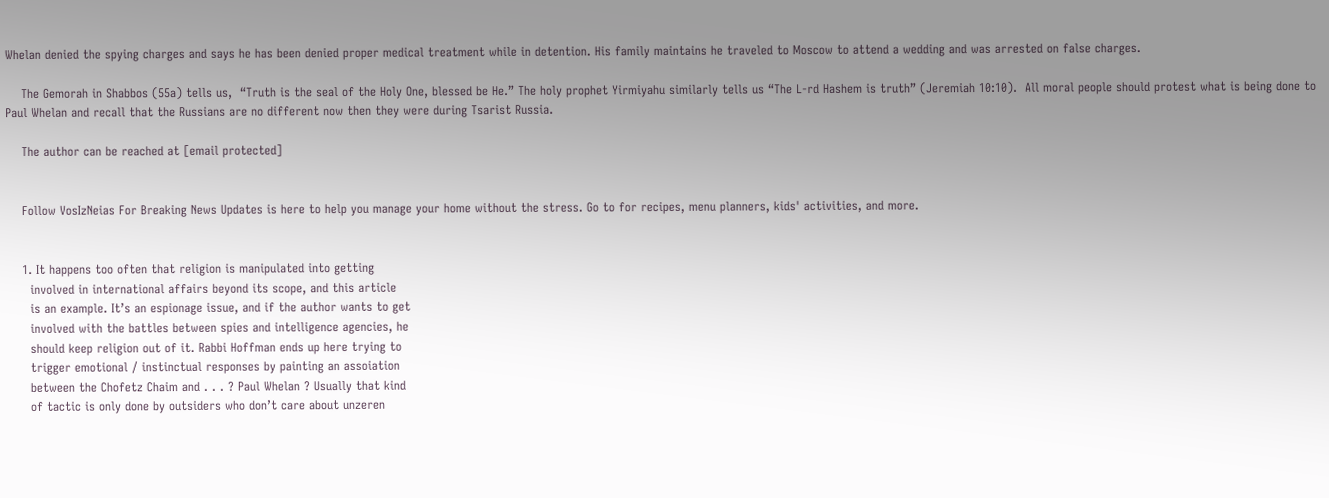Whelan denied the spying charges and says he has been denied proper medical treatment while in detention. His family maintains he traveled to Moscow to attend a wedding and was arrested on false charges.

    The Gemorah in Shabbos (55a) tells us,  “Truth is the seal of the Holy One, blessed be He.” The holy prophet Yirmiyahu similarly tells us “The L-rd Hashem is truth” (Jeremiah 10:10).  All moral people should protest what is being done to Paul Whelan and recall that the Russians are no different now then they were during Tsarist Russia.

    The author can be reached at [email protected]


    Follow VosIzNeias For Breaking News Updates is here to help you manage your home without the stress. Go to for recipes, menu planners, kids' activities, and more.


    1. It happens too often that religion is manipulated into getting
      involved in international affairs beyond its scope, and this article
      is an example. It’s an espionage issue, and if the author wants to get
      involved with the battles between spies and intelligence agencies, he
      should keep religion out of it. Rabbi Hoffman ends up here trying to
      trigger emotional / instinctual responses by painting an assoiation
      between the Chofetz Chaim and . . . ? Paul Whelan ? Usually that kind
      of tactic is only done by outsiders who don’t care about unzeren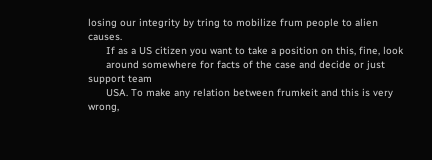losing our integrity by tring to mobilize frum people to alien causes.
      If as a US citizen you want to take a position on this, fine, look
      around somewhere for facts of the case and decide or just support team
      USA. To make any relation between frumkeit and this is very wrong,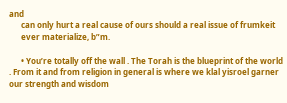and
      can only hurt a real cause of ours should a real issue of frumkeit
      ever materialize, b”m.

      • You’re totally off the wall . The Torah is the blueprint of the world . From it and from religion in general is where we klal yisroel garner our strength and wisdom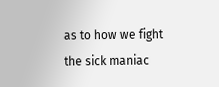as to how we fight the sick maniac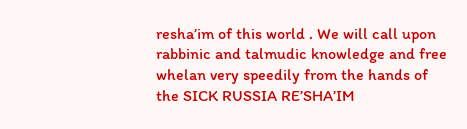resha’im of this world . We will call upon rabbinic and talmudic knowledge and free whelan very speedily from the hands of the SICK RUSSIA RE’SHA’IM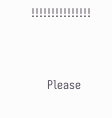!!!!!!!!!!!!!!!


    Please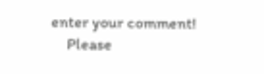enter your comment!
    Please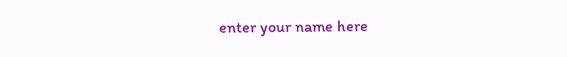enter your name here